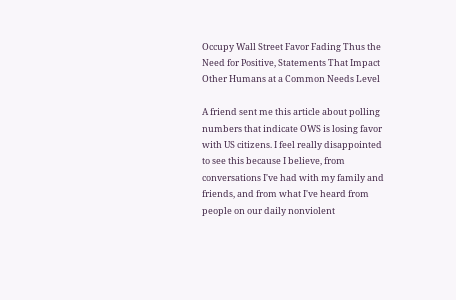Occupy Wall Street Favor Fading Thus the Need for Positive, Statements That Impact Other Humans at a Common Needs Level

A friend sent me this article about polling numbers that indicate OWS is losing favor with US citizens. I feel really disappointed to see this because I believe, from conversations I've had with my family and friends, and from what I've heard from people on our daily nonviolent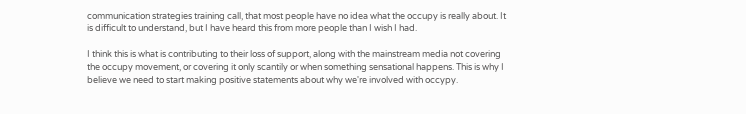communication strategies training call, that most people have no idea what the occupy is really about. It is difficult to understand, but I have heard this from more people than I wish I had.

I think this is what is contributing to their loss of support, along with the mainstream media not covering the occupy movement, or covering it only scantily or when something sensational happens. This is why I believe we need to start making positive statements about why we're involved with occypy.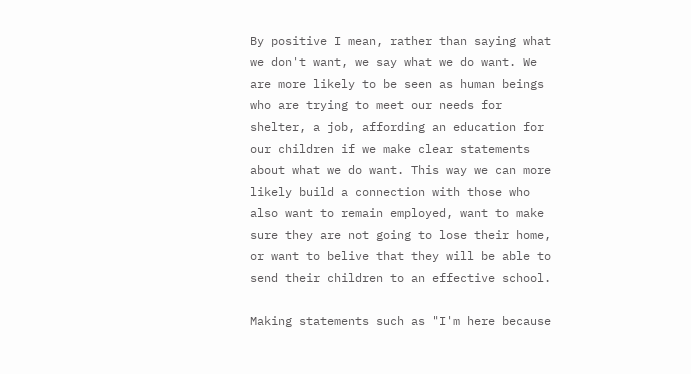By positive I mean, rather than saying what we don't want, we say what we do want. We are more likely to be seen as human beings who are trying to meet our needs for shelter, a job, affording an education for our children if we make clear statements about what we do want. This way we can more likely build a connection with those who also want to remain employed, want to make sure they are not going to lose their home, or want to belive that they will be able to send their children to an effective school.

Making statements such as "I'm here because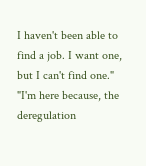I haven't been able to find a job. I want one, but I can't find one." "I'm here because, the deregulation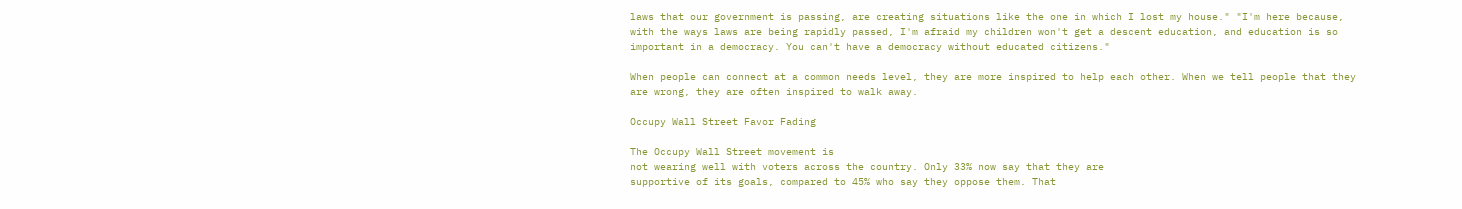laws that our government is passing, are creating situations like the one in which I lost my house." "I'm here because, with the ways laws are being rapidly passed, I'm afraid my children won't get a descent education, and education is so important in a democracy. You can't have a democracy without educated citizens."

When people can connect at a common needs level, they are more inspired to help each other. When we tell people that they are wrong, they are often inspired to walk away.

Occupy Wall Street Favor Fading

The Occupy Wall Street movement is
not wearing well with voters across the country. Only 33% now say that they are
supportive of its goals, compared to 45% who say they oppose them. That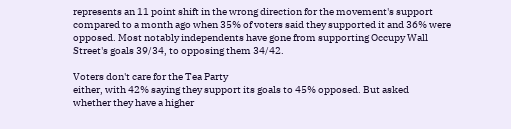represents an 11 point shift in the wrong direction for the movement's support
compared to a month ago when 35% of voters said they supported it and 36% were
opposed. Most notably independents have gone from supporting Occupy Wall
Street's goals 39/34, to opposing them 34/42.

Voters don't care for the Tea Party
either, with 42% saying they support its goals to 45% opposed. But asked
whether they have a higher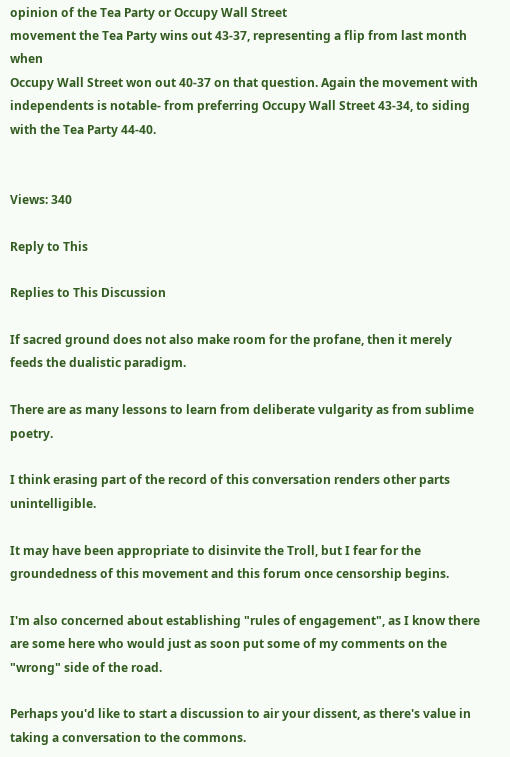opinion of the Tea Party or Occupy Wall Street
movement the Tea Party wins out 43-37, representing a flip from last month when
Occupy Wall Street won out 40-37 on that question. Again the movement with
independents is notable- from preferring Occupy Wall Street 43-34, to siding
with the Tea Party 44-40.


Views: 340

Reply to This

Replies to This Discussion

If sacred ground does not also make room for the profane, then it merely feeds the dualistic paradigm.

There are as many lessons to learn from deliberate vulgarity as from sublime poetry.

I think erasing part of the record of this conversation renders other parts unintelligible.

It may have been appropriate to disinvite the Troll, but I fear for the groundedness of this movement and this forum once censorship begins.

I'm also concerned about establishing "rules of engagement", as I know there are some here who would just as soon put some of my comments on the "wrong" side of the road.

Perhaps you'd like to start a discussion to air your dissent, as there's value in taking a conversation to the commons.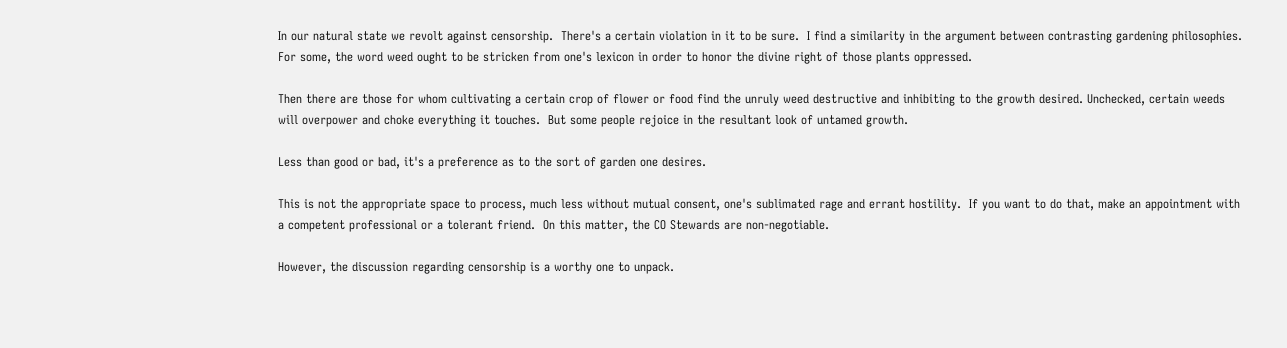In our natural state we revolt against censorship.  There's a certain violation in it to be sure.  I find a similarity in the argument between contrasting gardening philosophies.  For some, the word weed ought to be stricken from one's lexicon in order to honor the divine right of those plants oppressed.

Then there are those for whom cultivating a certain crop of flower or food find the unruly weed destructive and inhibiting to the growth desired. Unchecked, certain weeds will overpower and choke everything it touches.  But some people rejoice in the resultant look of untamed growth.

Less than good or bad, it's a preference as to the sort of garden one desires.

This is not the appropriate space to process, much less without mutual consent, one's sublimated rage and errant hostility.  If you want to do that, make an appointment with a competent professional or a tolerant friend.  On this matter, the CO Stewards are non-negotiable.

However, the discussion regarding censorship is a worthy one to unpack.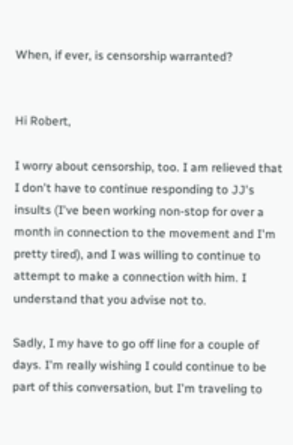When, if ever, is censorship warranted?


Hi Robert,

I worry about censorship, too. I am relieved that I don't have to continue responding to JJ's insults (I've been working non-stop for over a month in connection to the movement and I'm pretty tired), and I was willing to continue to attempt to make a connection with him. I understand that you advise not to.

Sadly, I my have to go off line for a couple of days. I'm really wishing I could continue to be part of this conversation, but I'm traveling to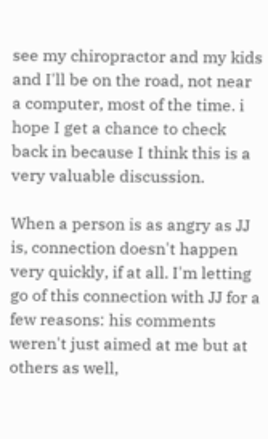see my chiropractor and my kids and I'll be on the road, not near a computer, most of the time. i hope I get a chance to check back in because I think this is a very valuable discussion.

When a person is as angry as JJ is, connection doesn't happen very quickly, if at all. I'm letting go of this connection with JJ for a few reasons: his comments weren't just aimed at me but at others as well,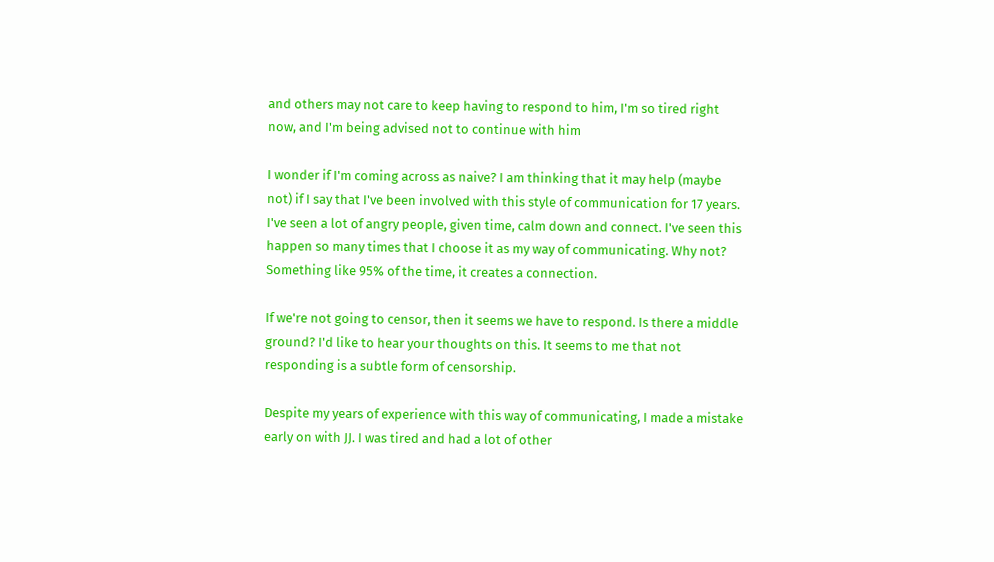and others may not care to keep having to respond to him, I'm so tired right now, and I'm being advised not to continue with him

I wonder if I'm coming across as naive? I am thinking that it may help (maybe not) if I say that I've been involved with this style of communication for 17 years. I've seen a lot of angry people, given time, calm down and connect. I've seen this happen so many times that I choose it as my way of communicating. Why not? Something like 95% of the time, it creates a connection.

If we're not going to censor, then it seems we have to respond. Is there a middle ground? I'd like to hear your thoughts on this. It seems to me that not responding is a subtle form of censorship.

Despite my years of experience with this way of communicating, I made a mistake early on with JJ. I was tired and had a lot of other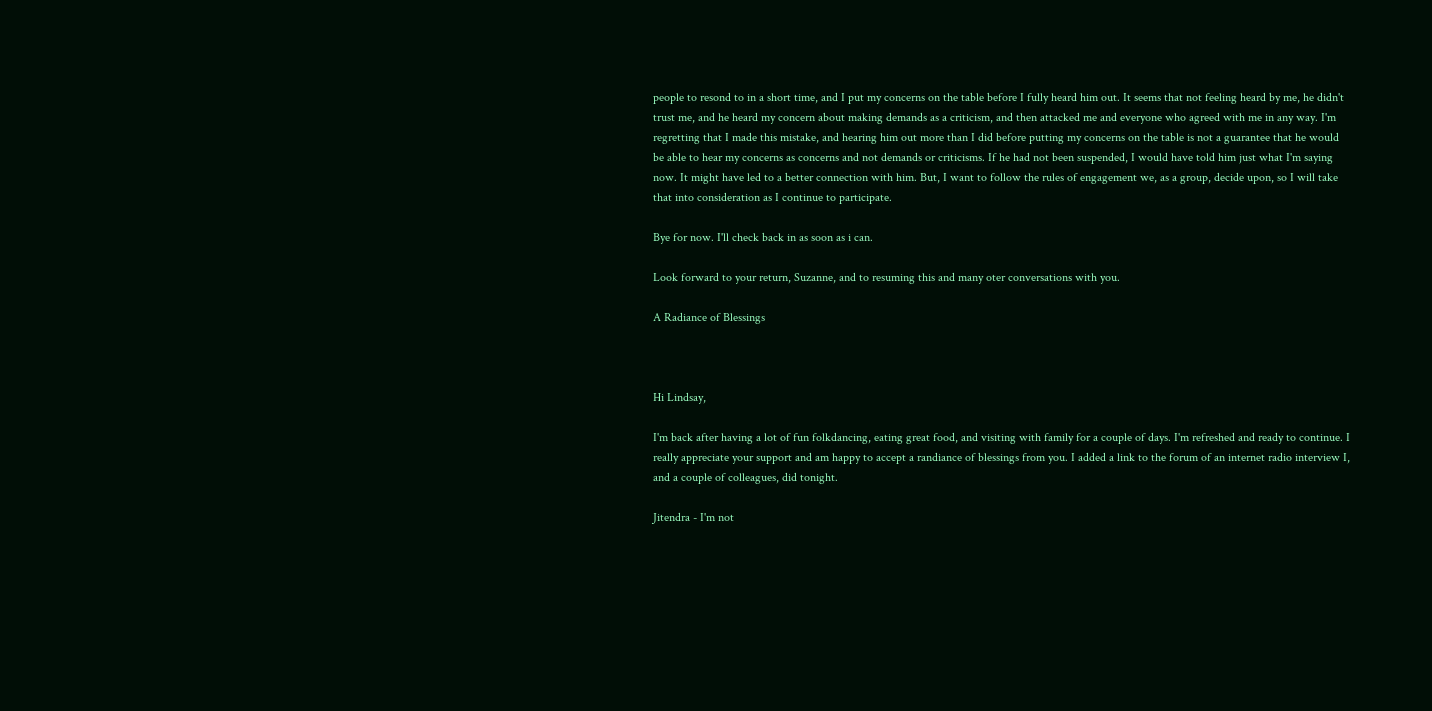people to resond to in a short time, and I put my concerns on the table before I fully heard him out. It seems that not feeling heard by me, he didn't trust me, and he heard my concern about making demands as a criticism, and then attacked me and everyone who agreed with me in any way. I'm regretting that I made this mistake, and hearing him out more than I did before putting my concerns on the table is not a guarantee that he would be able to hear my concerns as concerns and not demands or criticisms. If he had not been suspended, I would have told him just what I'm saying now. It might have led to a better connection with him. But, I want to follow the rules of engagement we, as a group, decide upon, so I will take that into consideration as I continue to participate.

Bye for now. I'll check back in as soon as i can.

Look forward to your return, Suzanne, and to resuming this and many oter conversations with you.

A Radiance of Blessings



Hi Lindsay,

I'm back after having a lot of fun folkdancing, eating great food, and visiting with family for a couple of days. I'm refreshed and ready to continue. I really appreciate your support and am happy to accept a randiance of blessings from you. I added a link to the forum of an internet radio interview I, and a couple of colleagues, did tonight.

Jitendra - I'm not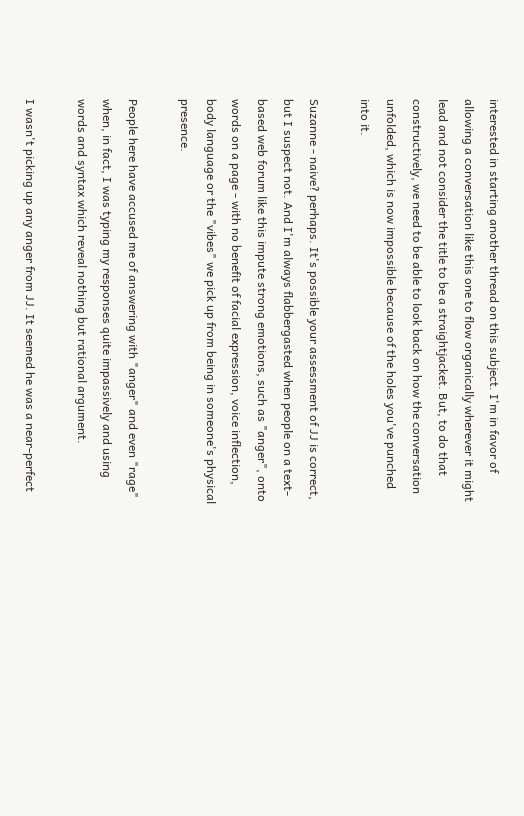interested in starting another thread on this subject. I'm in favor of allowing a conversation like this one to flow organically wherever it might lead and not consider the title to be a straightjacket. But, to do that constructively, we need to be able to look back on how the conversation unfolded, which is now impossible because of the holes you've punched into it.

Suzanne - naive? perhaps. It's possible your assessment of JJ is correct, but I suspect not. And I'm always flabbergasted when people on a text-based web forum like this impute strong emotions, such as "anger", onto words on a page - with no benefit of facial expression, voice inflection, body language or the "vibes" we pick up from being in someone's physical presence.

People here have accused me of answering with "anger" and even "rage" when, in fact, I was typing my responses quite impassively and using words and syntax which reveal nothing but rational argument.

I wasn't picking up any anger from JJ. It seemed he was a near-perfect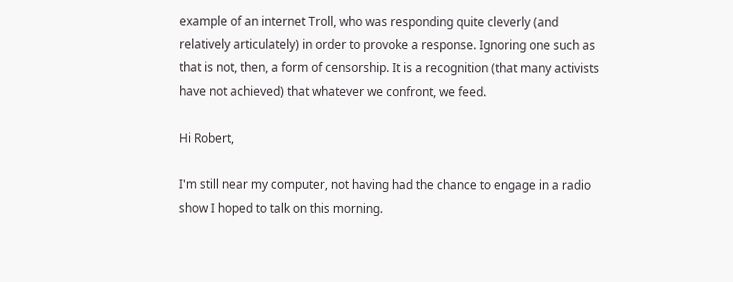example of an internet Troll, who was responding quite cleverly (and relatively articulately) in order to provoke a response. Ignoring one such as that is not, then, a form of censorship. It is a recognition (that many activists have not achieved) that whatever we confront, we feed.

Hi Robert,

I'm still near my computer, not having had the chance to engage in a radio show I hoped to talk on this morning.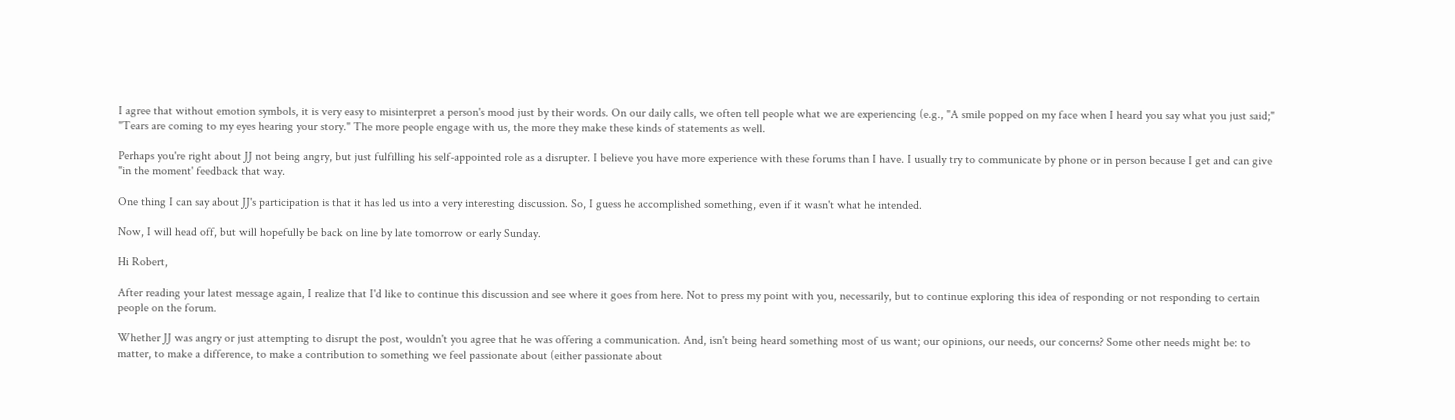I agree that without emotion symbols, it is very easy to misinterpret a person's mood just by their words. On our daily calls, we often tell people what we are experiencing (e.g., "A smile popped on my face when I heard you say what you just said;" "Tears are coming to my eyes hearing your story." The more people engage with us, the more they make these kinds of statements as well.

Perhaps you're right about JJ not being angry, but just fulfilling his self-appointed role as a disrupter. I believe you have more experience with these forums than I have. I usually try to communicate by phone or in person because I get and can give "in the moment' feedback that way.

One thing I can say about JJ's participation is that it has led us into a very interesting discussion. So, I guess he accomplished something, even if it wasn't what he intended.

Now, I will head off, but will hopefully be back on line by late tomorrow or early Sunday.

Hi Robert,

After reading your latest message again, I realize that I'd like to continue this discussion and see where it goes from here. Not to press my point with you, necessarily, but to continue exploring this idea of responding or not responding to certain people on the forum.

Whether JJ was angry or just attempting to disrupt the post, wouldn't you agree that he was offering a communication. And, isn't being heard something most of us want; our opinions, our needs, our concerns? Some other needs might be: to matter, to make a difference, to make a contribution to something we feel passionate about (either passionate about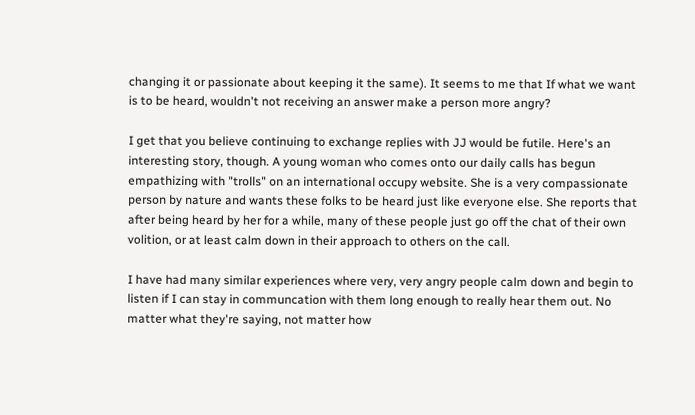changing it or passionate about keeping it the same). It seems to me that If what we want is to be heard, wouldn't not receiving an answer make a person more angry?

I get that you believe continuing to exchange replies with JJ would be futile. Here's an interesting story, though. A young woman who comes onto our daily calls has begun empathizing with "trolls" on an international occupy website. She is a very compassionate person by nature and wants these folks to be heard just like everyone else. She reports that after being heard by her for a while, many of these people just go off the chat of their own volition, or at least calm down in their approach to others on the call.

I have had many similar experiences where very, very angry people calm down and begin to listen if I can stay in communcation with them long enough to really hear them out. No matter what they're saying, not matter how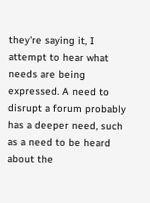they're saying it, I attempt to hear what needs are being expressed. A need to disrupt a forum probably has a deeper need, such as a need to be heard about the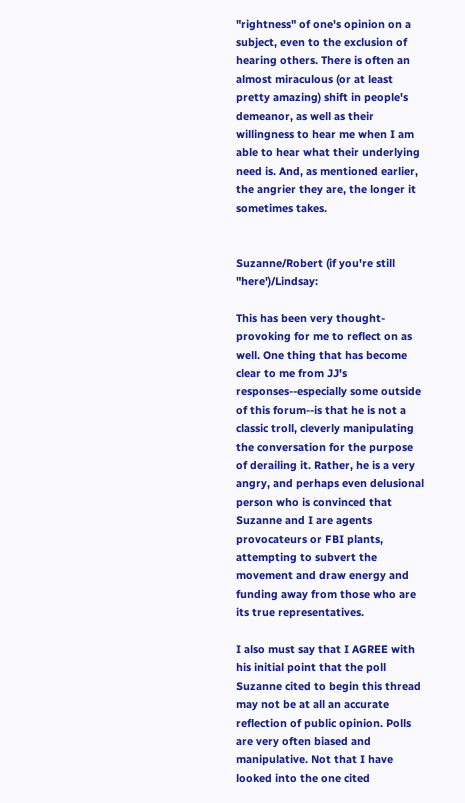"rightness" of one's opinion on a subject, even to the exclusion of hearing others. There is often an almost miraculous (or at least pretty amazing) shift in people's demeanor, as well as their willingness to hear me when I am able to hear what their underlying need is. And, as mentioned earlier, the angrier they are, the longer it sometimes takes.


Suzanne/Robert (if you're still "here')/Lindsay:

This has been very thought-provoking for me to reflect on as well. One thing that has become clear to me from JJ's responses--especially some outside of this forum--is that he is not a classic troll, cleverly manipulating the conversation for the purpose of derailing it. Rather, he is a very angry, and perhaps even delusional person who is convinced that Suzanne and I are agents provocateurs or FBI plants, attempting to subvert the movement and draw energy and funding away from those who are its true representatives.

I also must say that I AGREE with his initial point that the poll Suzanne cited to begin this thread may not be at all an accurate reflection of public opinion. Polls are very often biased and manipulative. Not that I have looked into the one cited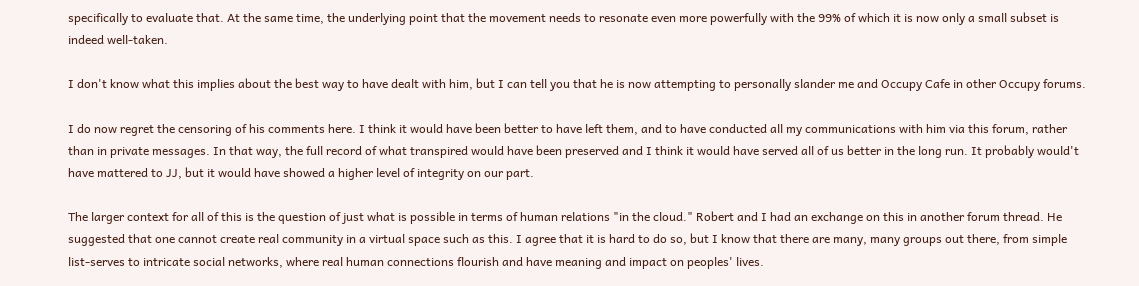specifically to evaluate that. At the same time, the underlying point that the movement needs to resonate even more powerfully with the 99% of which it is now only a small subset is indeed well-taken.

I don't know what this implies about the best way to have dealt with him, but I can tell you that he is now attempting to personally slander me and Occupy Cafe in other Occupy forums.

I do now regret the censoring of his comments here. I think it would have been better to have left them, and to have conducted all my communications with him via this forum, rather than in private messages. In that way, the full record of what transpired would have been preserved and I think it would have served all of us better in the long run. It probably would't have mattered to JJ, but it would have showed a higher level of integrity on our part.

The larger context for all of this is the question of just what is possible in terms of human relations "in the cloud." Robert and I had an exchange on this in another forum thread. He suggested that one cannot create real community in a virtual space such as this. I agree that it is hard to do so, but I know that there are many, many groups out there, from simple list-serves to intricate social networks, where real human connections flourish and have meaning and impact on peoples' lives.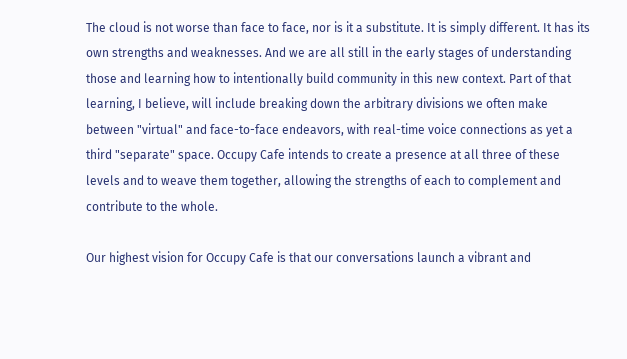The cloud is not worse than face to face, nor is it a substitute. It is simply different. It has its own strengths and weaknesses. And we are all still in the early stages of understanding those and learning how to intentionally build community in this new context. Part of that learning, I believe, will include breaking down the arbitrary divisions we often make between "virtual" and face-to-face endeavors, with real-time voice connections as yet a third "separate" space. Occupy Cafe intends to create a presence at all three of these levels and to weave them together, allowing the strengths of each to complement and contribute to the whole.

Our highest vision for Occupy Cafe is that our conversations launch a vibrant and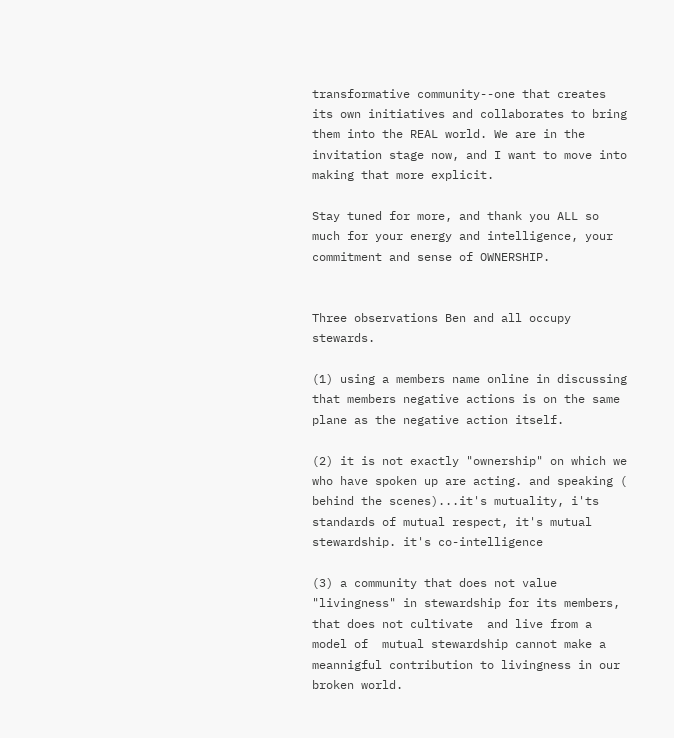transformative community--one that creates its own initiatives and collaborates to bring them into the REAL world. We are in the invitation stage now, and I want to move into making that more explicit.

Stay tuned for more, and thank you ALL so much for your energy and intelligence, your commitment and sense of OWNERSHIP.


Three observations Ben and all occupy stewards.

(1) using a members name online in discussing that members negative actions is on the same plane as the negative action itself.

(2) it is not exactly "ownership" on which we who have spoken up are acting. and speaking ( behind the scenes)...it's mutuality, i'ts standards of mutual respect, it's mutual stewardship. it's co-intelligence

(3) a community that does not value "livingness" in stewardship for its members, that does not cultivate  and live from a model of  mutual stewardship cannot make a meannigful contribution to livingness in our broken world.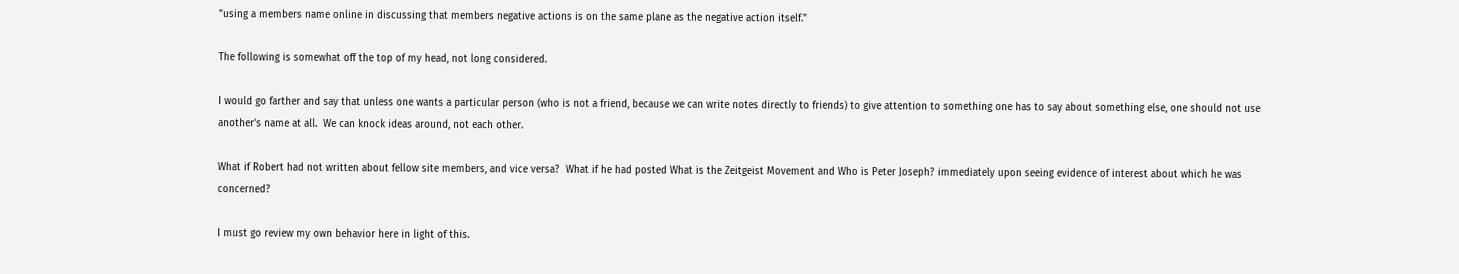"using a members name online in discussing that members negative actions is on the same plane as the negative action itself."

The following is somewhat off the top of my head, not long considered.

I would go farther and say that unless one wants a particular person (who is not a friend, because we can write notes directly to friends) to give attention to something one has to say about something else, one should not use another's name at all.  We can knock ideas around, not each other.

What if Robert had not written about fellow site members, and vice versa?  What if he had posted What is the Zeitgeist Movement and Who is Peter Joseph? immediately upon seeing evidence of interest about which he was concerned?

I must go review my own behavior here in light of this.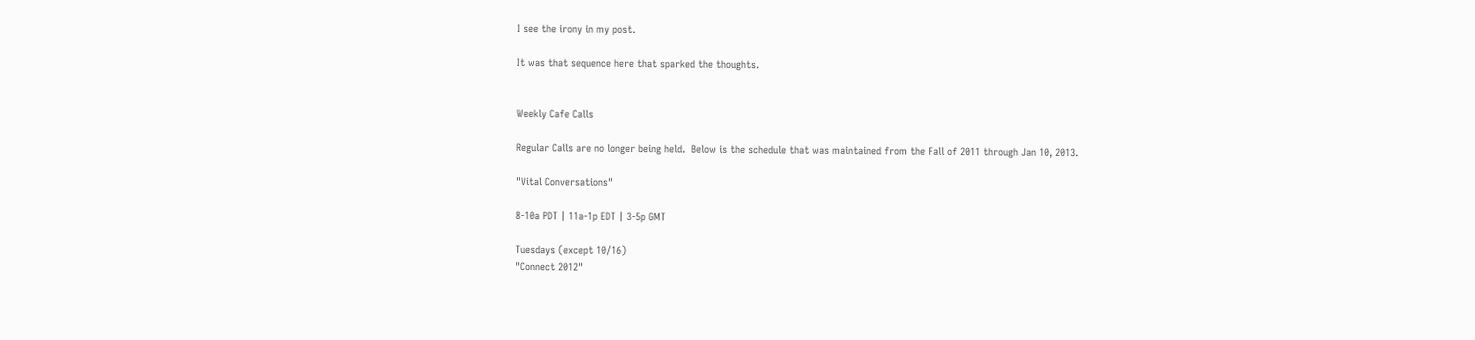I see the irony in my post.

It was that sequence here that sparked the thoughts.


Weekly Cafe Calls

Regular Calls are no longer being held.  Below is the schedule that was maintained from the Fall of 2011 through Jan 10, 2013.

"Vital Conversations"

8-10a PDT | 11a-1p EDT | 3-5p GMT

Tuesdays (except 10/16)
"Connect 2012"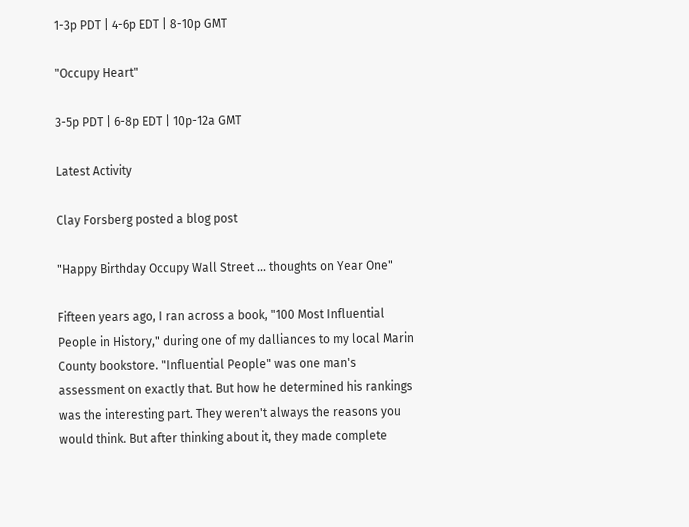1-3p PDT | 4-6p EDT | 8-10p GMT

"Occupy Heart"

3-5p PDT | 6-8p EDT | 10p-12a GMT

Latest Activity

Clay Forsberg posted a blog post

"Happy Birthday Occupy Wall Street ... thoughts on Year One"

Fifteen years ago, I ran across a book, "100 Most Influential People in History," during one of my dalliances to my local Marin County bookstore. "Influential People" was one man's assessment on exactly that. But how he determined his rankings was the interesting part. They weren't always the reasons you would think. But after thinking about it, they made complete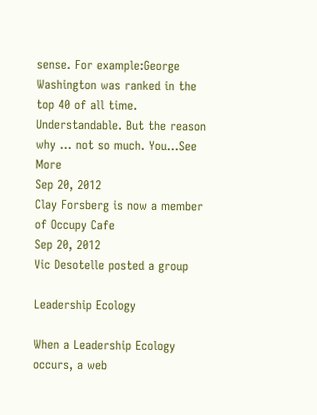sense. For example:George Washington was ranked in the top 40 of all time. Understandable. But the reason why ... not so much. You…See More
Sep 20, 2012
Clay Forsberg is now a member of Occupy Cafe
Sep 20, 2012
Vic Desotelle posted a group

Leadership Ecology

When a Leadership Ecology occurs, a web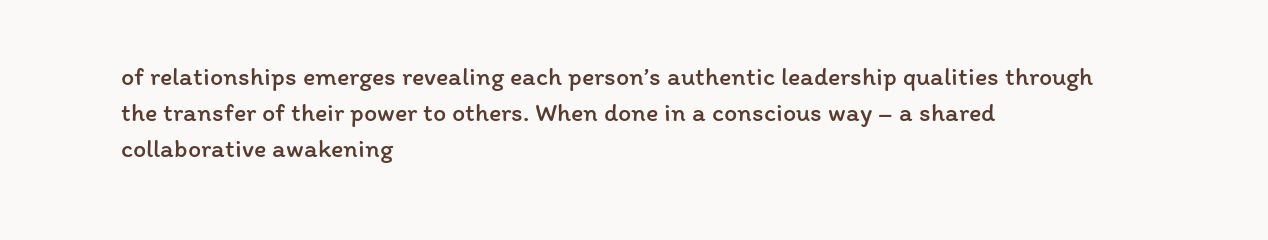of relationships emerges revealing each person’s authentic leadership qualities through the transfer of their power to others. When done in a conscious way – a shared collaborative awakening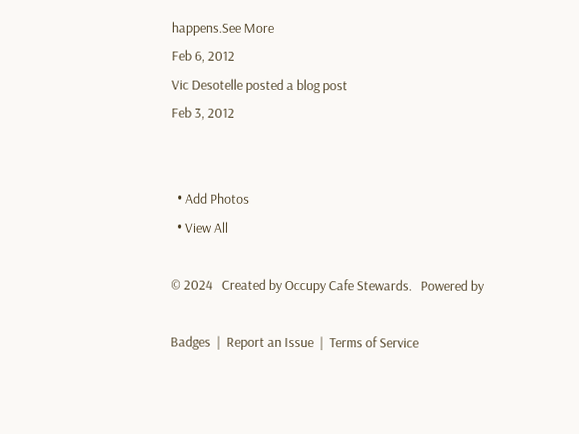happens.See More
Feb 6, 2012
Vic Desotelle posted a blog post
Feb 3, 2012


  • Add Photos
  • View All

© 2024   Created by Occupy Cafe Stewards.   Powered by

Badges  |  Report an Issue  |  Terms of Service